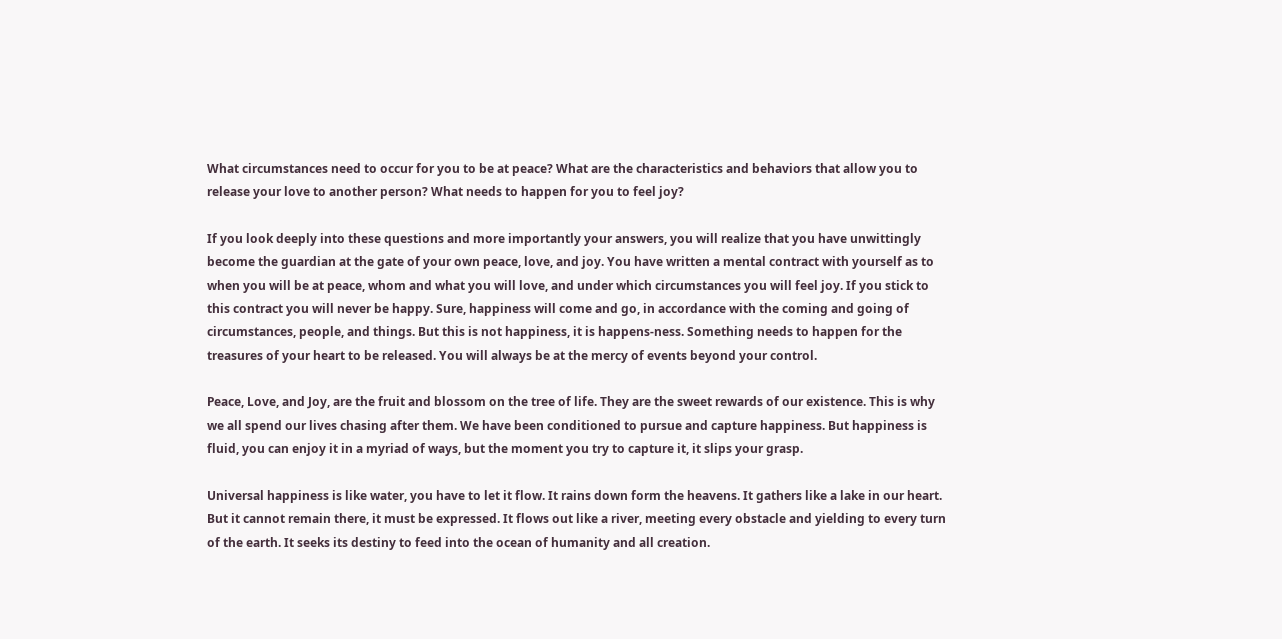What circumstances need to occur for you to be at peace? What are the characteristics and behaviors that allow you to release your love to another person? What needs to happen for you to feel joy?

If you look deeply into these questions and more importantly your answers, you will realize that you have unwittingly become the guardian at the gate of your own peace, love, and joy. You have written a mental contract with yourself as to when you will be at peace, whom and what you will love, and under which circumstances you will feel joy. If you stick to this contract you will never be happy. Sure, happiness will come and go, in accordance with the coming and going of circumstances, people, and things. But this is not happiness, it is happens-ness. Something needs to happen for the treasures of your heart to be released. You will always be at the mercy of events beyond your control.

Peace, Love, and Joy, are the fruit and blossom on the tree of life. They are the sweet rewards of our existence. This is why we all spend our lives chasing after them. We have been conditioned to pursue and capture happiness. But happiness is fluid, you can enjoy it in a myriad of ways, but the moment you try to capture it, it slips your grasp.

Universal happiness is like water, you have to let it flow. It rains down form the heavens. It gathers like a lake in our heart. But it cannot remain there, it must be expressed. It flows out like a river, meeting every obstacle and yielding to every turn of the earth. It seeks its destiny to feed into the ocean of humanity and all creation.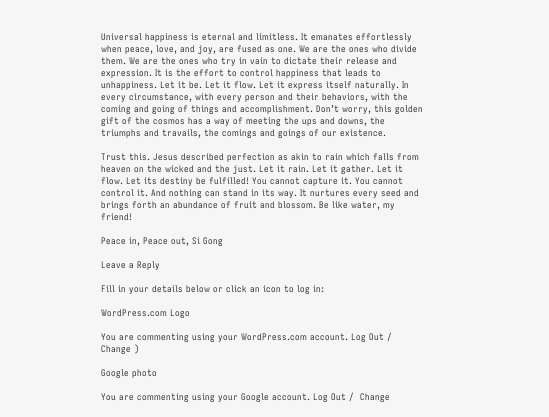Universal happiness is eternal and limitless. It emanates effortlessly when peace, love, and joy, are fused as one. We are the ones who divide them. We are the ones who try in vain to dictate their release and expression. It is the effort to control happiness that leads to unhappiness. Let it be. Let it flow. Let it express itself naturally. In every circumstance, with every person and their behaviors, with the coming and going of things and accomplishment. Don’t worry, this golden gift of the cosmos has a way of meeting the ups and downs, the triumphs and travails, the comings and goings of our existence.

Trust this. Jesus described perfection as akin to rain which falls from heaven on the wicked and the just. Let it rain. Let it gather. Let it flow. Let its destiny be fulfilled! You cannot capture it. You cannot control it. And nothing can stand in its way. It nurtures every seed and brings forth an abundance of fruit and blossom. Be like water, my friend!

Peace in, Peace out, Si Gong

Leave a Reply

Fill in your details below or click an icon to log in:

WordPress.com Logo

You are commenting using your WordPress.com account. Log Out /  Change )

Google photo

You are commenting using your Google account. Log Out /  Change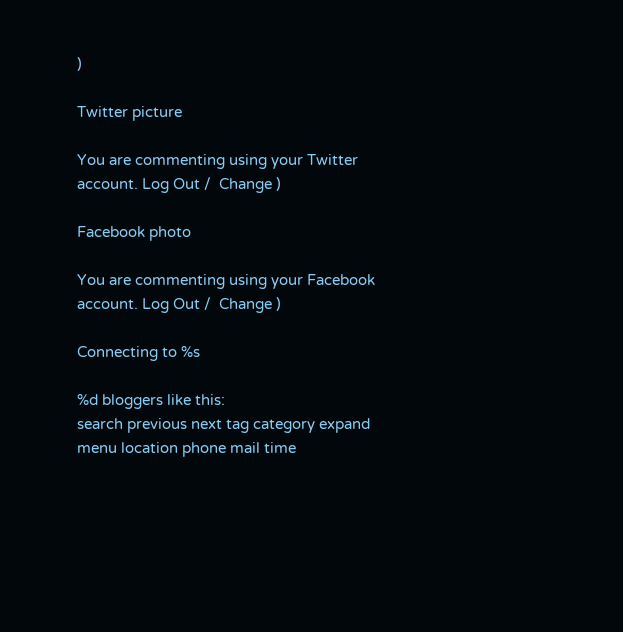)

Twitter picture

You are commenting using your Twitter account. Log Out /  Change )

Facebook photo

You are commenting using your Facebook account. Log Out /  Change )

Connecting to %s

%d bloggers like this:
search previous next tag category expand menu location phone mail time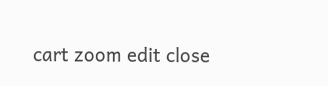cart zoom edit close